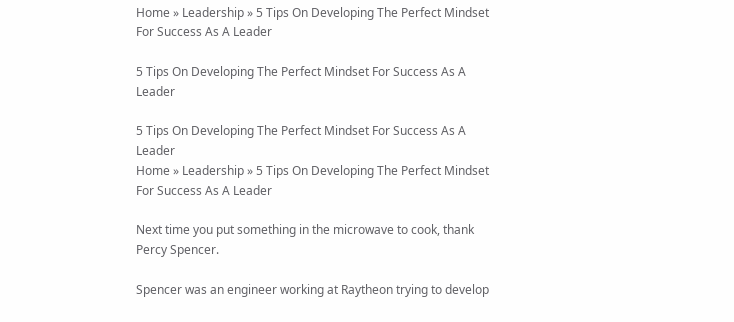Home » Leadership » 5 Tips On Developing The Perfect Mindset For Success As A Leader

5 Tips On Developing The Perfect Mindset For Success As A Leader

5 Tips On Developing The Perfect Mindset For Success As A Leader
Home » Leadership » 5 Tips On Developing The Perfect Mindset For Success As A Leader

Next time you put something in the microwave to cook, thank Percy Spencer.

Spencer was an engineer working at Raytheon trying to develop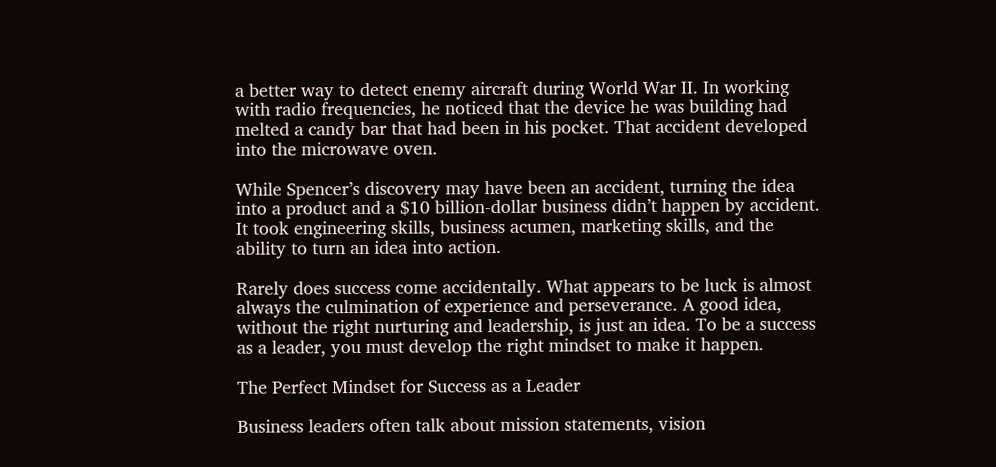a better way to detect enemy aircraft during World War II. In working with radio frequencies, he noticed that the device he was building had melted a candy bar that had been in his pocket. That accident developed into the microwave oven.

While Spencer’s discovery may have been an accident, turning the idea into a product and a $10 billion-dollar business didn’t happen by accident. It took engineering skills, business acumen, marketing skills, and the ability to turn an idea into action.

Rarely does success come accidentally. What appears to be luck is almost always the culmination of experience and perseverance. A good idea, without the right nurturing and leadership, is just an idea. To be a success as a leader, you must develop the right mindset to make it happen.

The Perfect Mindset for Success as a Leader

Business leaders often talk about mission statements, vision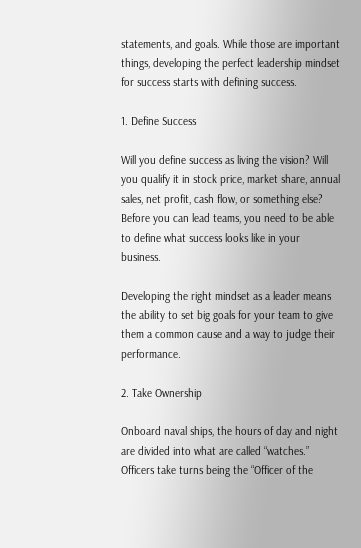statements, and goals. While those are important things, developing the perfect leadership mindset for success starts with defining success.

1. Define Success

Will you define success as living the vision? Will you qualify it in stock price, market share, annual sales, net profit, cash flow, or something else? Before you can lead teams, you need to be able to define what success looks like in your business.

Developing the right mindset as a leader means the ability to set big goals for your team to give them a common cause and a way to judge their performance.

2. Take Ownership

Onboard naval ships, the hours of day and night are divided into what are called “watches.” Officers take turns being the “Officer of the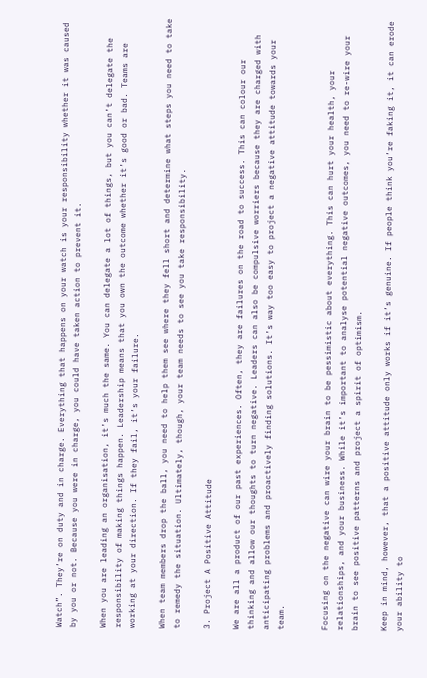Watch”. They’re on duty and in charge. Everything that happens on your watch is your responsibility whether it was caused by you or not. Because you were in charge, you could have taken action to prevent it.

When you are leading an organisation, it’s much the same. You can delegate a lot of things, but you can’t delegate the responsibility of making things happen. Leadership means that you own the outcome whether it’s good or bad. Teams are working at your direction. If they fail, it’s your failure.

When team members drop the ball, you need to help them see where they fell short and determine what steps you need to take to remedy the situation. Ultimately, though, your team needs to see you take responsibility.

3. Project A Positive Attitude

We are all a product of our past experiences. Often, they are failures on the road to success. This can colour our thinking and allow our thoughts to turn negative. Leaders can also be compulsive worriers because they are charged with anticipating problems and proactively finding solutions. It’s way too easy to project a negative attitude towards your team.


Focusing on the negative can wire your brain to be pessimistic about everything. This can hurt your health, your relationships, and your business. While it’s important to analyse potential negative outcomes, you need to re-wire your brain to see positive patterns and project a spirit of optimism.

Keep in mind, however, that a positive attitude only works if it’s genuine. If people think you’re faking it, it can erode your ability to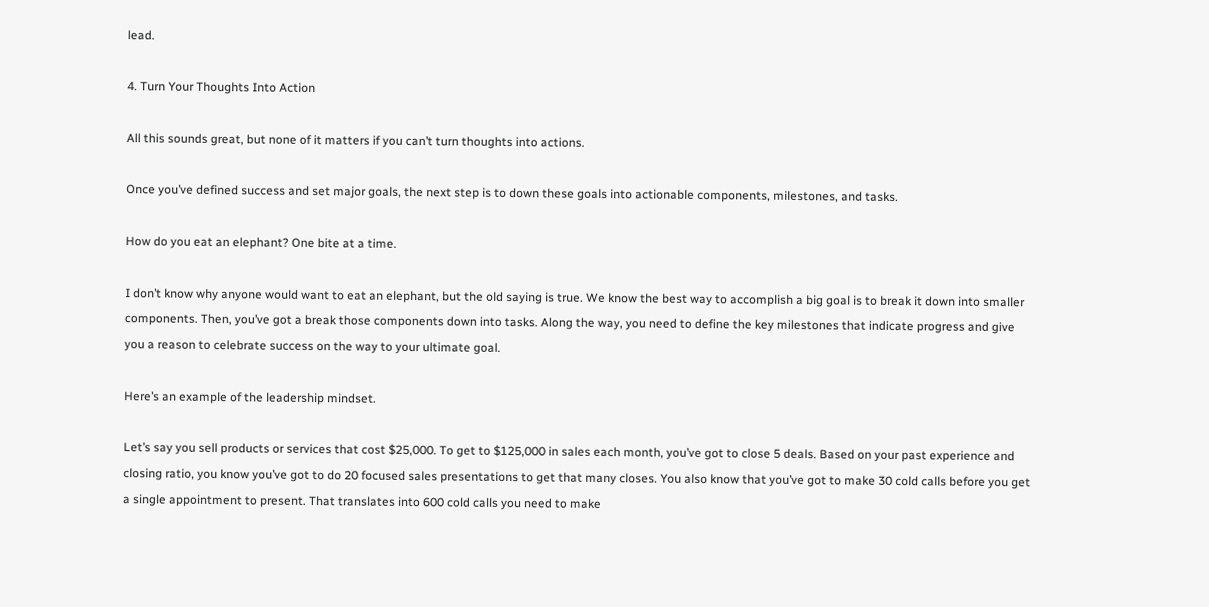lead.

4. Turn Your Thoughts Into Action

All this sounds great, but none of it matters if you can’t turn thoughts into actions.

Once you’ve defined success and set major goals, the next step is to down these goals into actionable components, milestones, and tasks.

How do you eat an elephant? One bite at a time.

I don’t know why anyone would want to eat an elephant, but the old saying is true. We know the best way to accomplish a big goal is to break it down into smaller components. Then, you’ve got a break those components down into tasks. Along the way, you need to define the key milestones that indicate progress and give you a reason to celebrate success on the way to your ultimate goal.

Here’s an example of the leadership mindset.

Let’s say you sell products or services that cost $25,000. To get to $125,000 in sales each month, you’ve got to close 5 deals. Based on your past experience and closing ratio, you know you’ve got to do 20 focused sales presentations to get that many closes. You also know that you’ve got to make 30 cold calls before you get a single appointment to present. That translates into 600 cold calls you need to make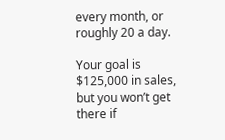every month, or roughly 20 a day.

Your goal is $125,000 in sales, but you won’t get there if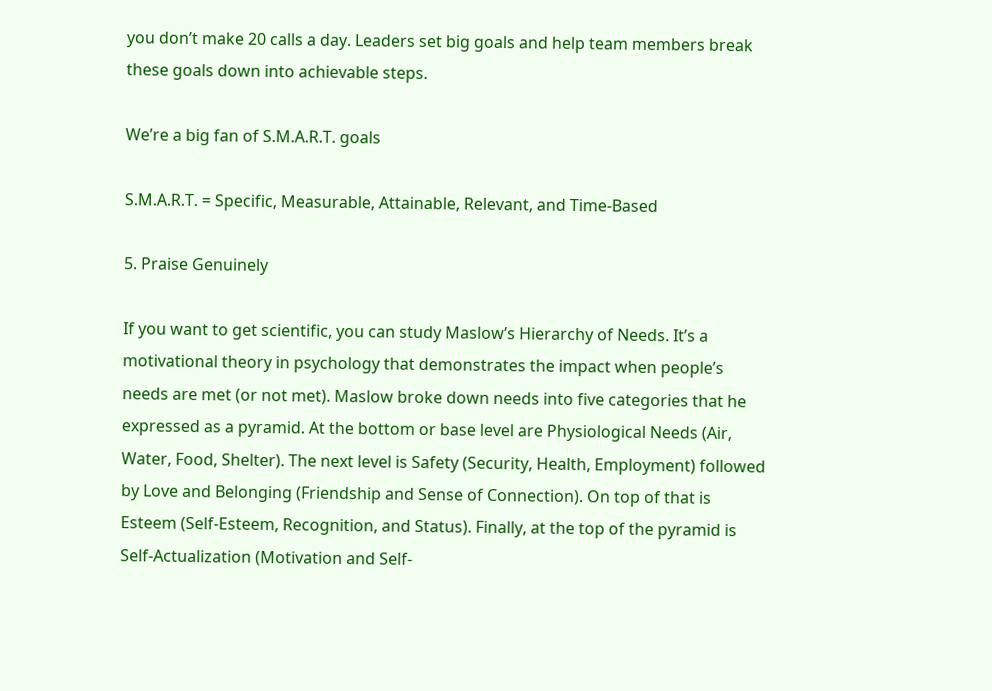you don’t make 20 calls a day. Leaders set big goals and help team members break these goals down into achievable steps.

We’re a big fan of S.M.A.R.T. goals

S.M.A.R.T. = Specific, Measurable, Attainable, Relevant, and Time-Based

5. Praise Genuinely

If you want to get scientific, you can study Maslow’s Hierarchy of Needs. It’s a motivational theory in psychology that demonstrates the impact when people’s needs are met (or not met). Maslow broke down needs into five categories that he expressed as a pyramid. At the bottom or base level are Physiological Needs (Air, Water, Food, Shelter). The next level is Safety (Security, Health, Employment) followed by Love and Belonging (Friendship and Sense of Connection). On top of that is Esteem (Self-Esteem, Recognition, and Status). Finally, at the top of the pyramid is Self-Actualization (Motivation and Self-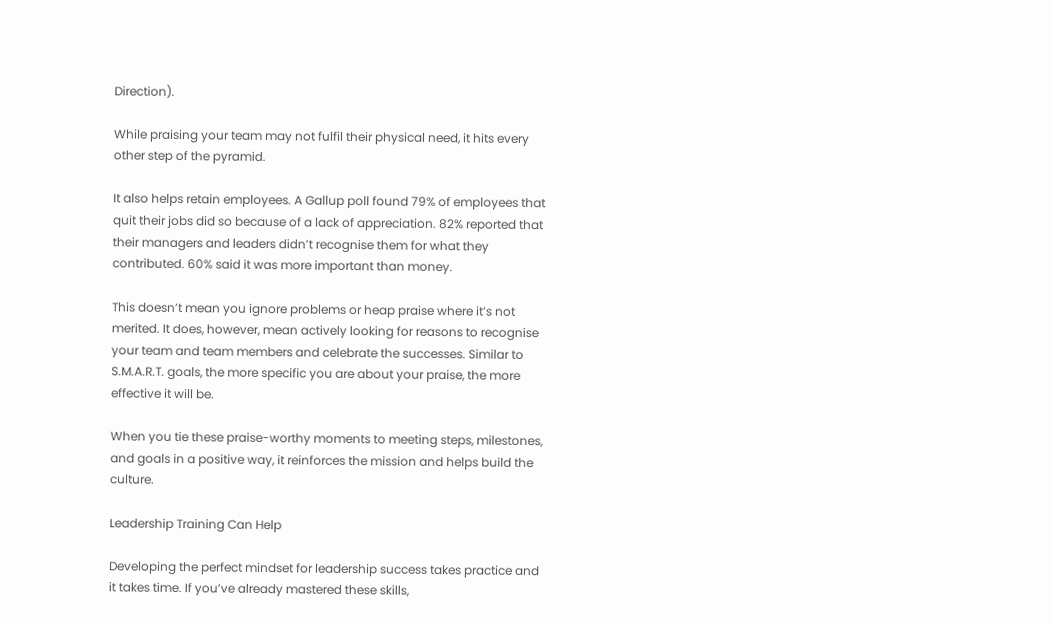Direction).

While praising your team may not fulfil their physical need, it hits every other step of the pyramid.

It also helps retain employees. A Gallup poll found 79% of employees that quit their jobs did so because of a lack of appreciation. 82% reported that their managers and leaders didn’t recognise them for what they contributed. 60% said it was more important than money.

This doesn’t mean you ignore problems or heap praise where it’s not merited. It does, however, mean actively looking for reasons to recognise your team and team members and celebrate the successes. Similar to S.M.A.R.T. goals, the more specific you are about your praise, the more effective it will be.

When you tie these praise-worthy moments to meeting steps, milestones, and goals in a positive way, it reinforces the mission and helps build the culture.

Leadership Training Can Help

Developing the perfect mindset for leadership success takes practice and it takes time. If you’ve already mastered these skills,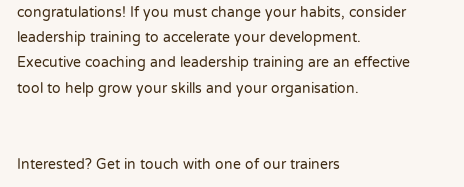congratulations! If you must change your habits, consider leadership training to accelerate your development. Executive coaching and leadership training are an effective tool to help grow your skills and your organisation.


Interested? Get in touch with one of our trainers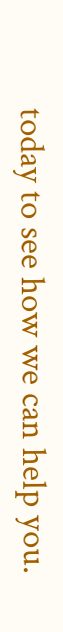today to see how we can help you.